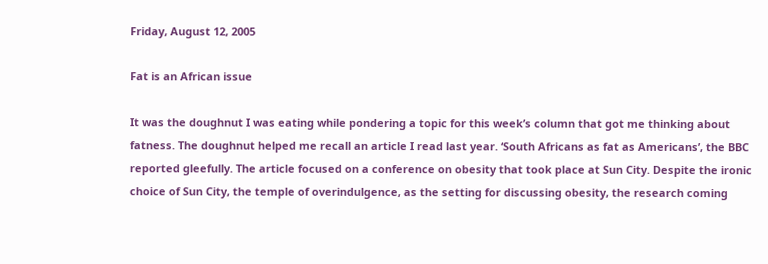Friday, August 12, 2005

Fat is an African issue

It was the doughnut I was eating while pondering a topic for this week’s column that got me thinking about fatness. The doughnut helped me recall an article I read last year. ‘South Africans as fat as Americans’, the BBC reported gleefully. The article focused on a conference on obesity that took place at Sun City. Despite the ironic choice of Sun City, the temple of overindulgence, as the setting for discussing obesity, the research coming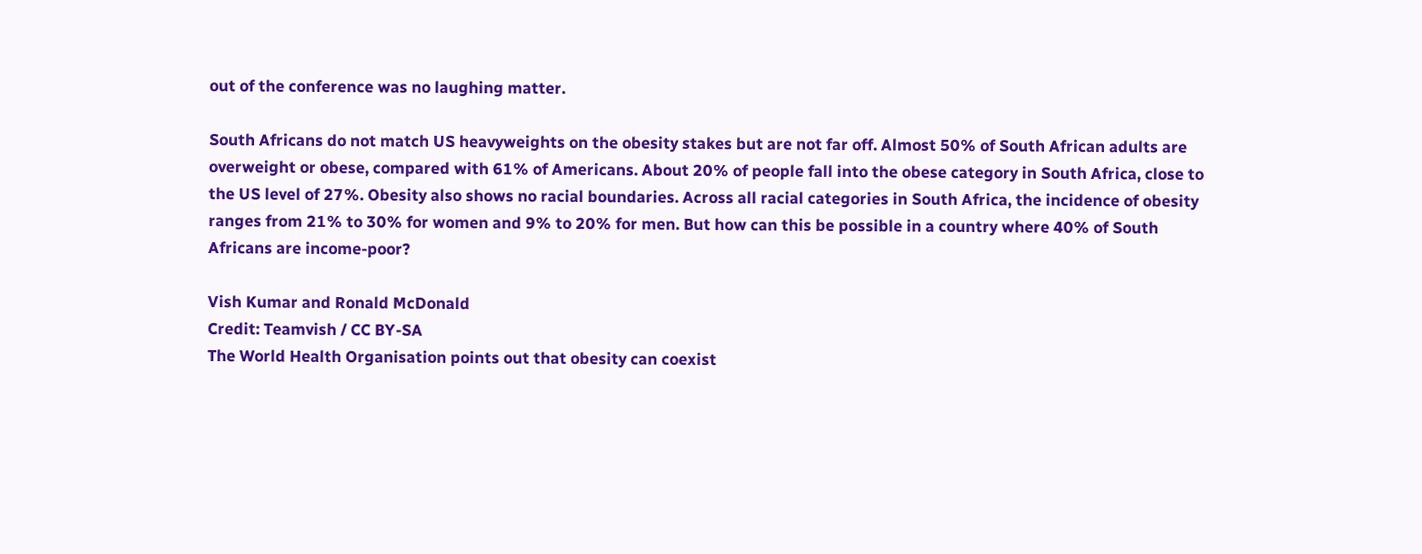out of the conference was no laughing matter.

South Africans do not match US heavyweights on the obesity stakes but are not far off. Almost 50% of South African adults are overweight or obese, compared with 61% of Americans. About 20% of people fall into the obese category in South Africa, close to the US level of 27%. Obesity also shows no racial boundaries. Across all racial categories in South Africa, the incidence of obesity ranges from 21% to 30% for women and 9% to 20% for men. But how can this be possible in a country where 40% of South Africans are income-poor?

Vish Kumar and Ronald McDonald
Credit: Teamvish / CC BY-SA
The World Health Organisation points out that obesity can coexist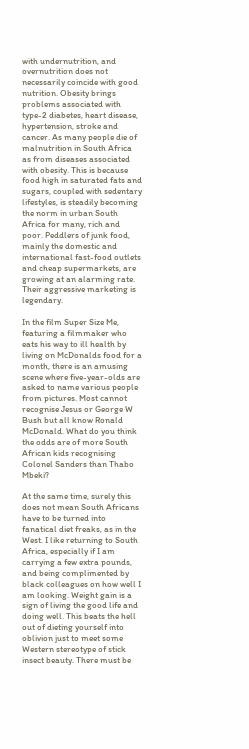with undernutrition, and overnutrition does not necessarily coincide with good nutrition. Obesity brings problems associated with type-2 diabetes, heart disease, hypertension, stroke and cancer. As many people die of malnutrition in South Africa as from diseases associated with obesity. This is because food high in saturated fats and sugars, coupled with sedentary lifestyles, is steadily becoming the norm in urban South Africa for many, rich and poor. Peddlers of junk food, mainly the domestic and international fast-food outlets and cheap supermarkets, are growing at an alarming rate. Their aggressive marketing is legendary.

In the film Super Size Me, featuring a filmmaker who eats his way to ill health by living on McDonalds food for a month, there is an amusing scene where five-year-olds are asked to name various people from pictures. Most cannot recognise Jesus or George W Bush but all know Ronald McDonald. What do you think the odds are of more South African kids recognising Colonel Sanders than Thabo Mbeki?

At the same time, surely this does not mean South Africans have to be turned into fanatical diet freaks, as in the West. I like returning to South Africa, especially if I am carrying a few extra pounds, and being complimented by black colleagues on how well I am looking. Weight gain is a sign of living the good life and doing well. This beats the hell out of dieting yourself into oblivion just to meet some Western stereotype of stick insect beauty. There must be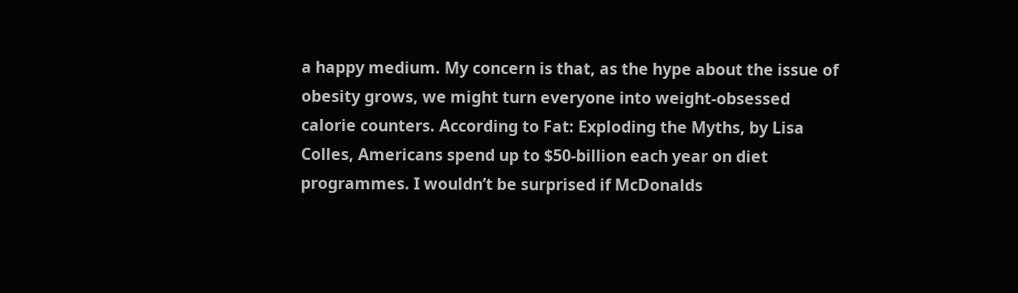a happy medium. My concern is that, as the hype about the issue of obesity grows, we might turn everyone into weight-obsessed calorie counters. According to Fat: Exploding the Myths, by Lisa Colles, Americans spend up to $50-billion each year on diet programmes. I wouldn’t be surprised if McDonalds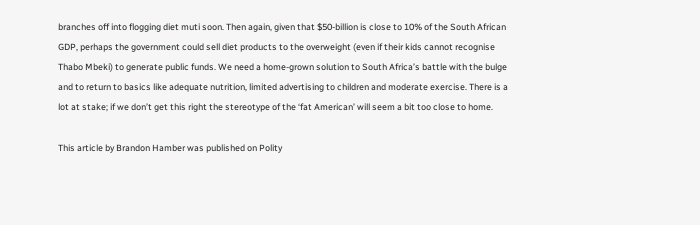branches off into flogging diet muti soon. Then again, given that $50-billion is close to 10% of the South African GDP, perhaps the government could sell diet products to the overweight (even if their kids cannot recognise Thabo Mbeki) to generate public funds. We need a home-grown solution to South Africa’s battle with the bulge and to return to basics like adequate nutrition, limited advertising to children and moderate exercise. There is a lot at stake; if we don’t get this right the stereotype of the ‘fat American’ will seem a bit too close to home.

This article by Brandon Hamber was published on Polity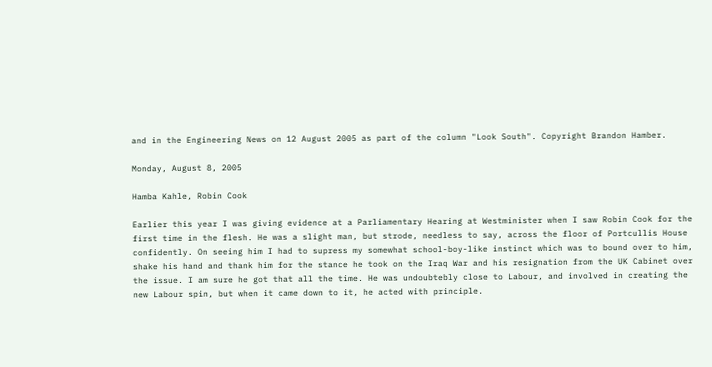and in the Engineering News on 12 August 2005 as part of the column "Look South". Copyright Brandon Hamber.

Monday, August 8, 2005

Hamba Kahle, Robin Cook

Earlier this year I was giving evidence at a Parliamentary Hearing at Westminister when I saw Robin Cook for the first time in the flesh. He was a slight man, but strode, needless to say, across the floor of Portcullis House confidently. On seeing him I had to supress my somewhat school-boy-like instinct which was to bound over to him, shake his hand and thank him for the stance he took on the Iraq War and his resignation from the UK Cabinet over the issue. I am sure he got that all the time. He was undoubtebly close to Labour, and involved in creating the new Labour spin, but when it came down to it, he acted with principle.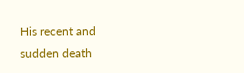His recent and sudden death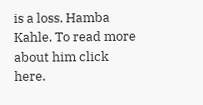is a loss. Hamba Kahle. To read more about him click here.